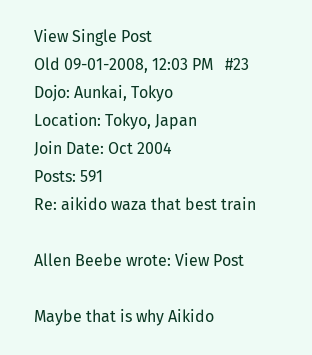View Single Post
Old 09-01-2008, 12:03 PM   #23
Dojo: Aunkai, Tokyo
Location: Tokyo, Japan
Join Date: Oct 2004
Posts: 591
Re: aikido waza that best train

Allen Beebe wrote: View Post

Maybe that is why Aikido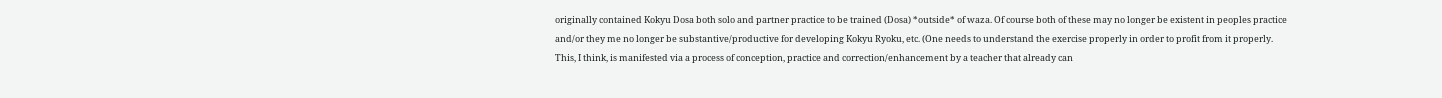originally contained Kokyu Dosa both solo and partner practice to be trained (Dosa) *outside* of waza. Of course both of these may no longer be existent in peoples practice and/or they me no longer be substantive/productive for developing Kokyu Ryoku, etc. (One needs to understand the exercise properly in order to profit from it properly. This, I think, is manifested via a process of conception, practice and correction/enhancement by a teacher that already can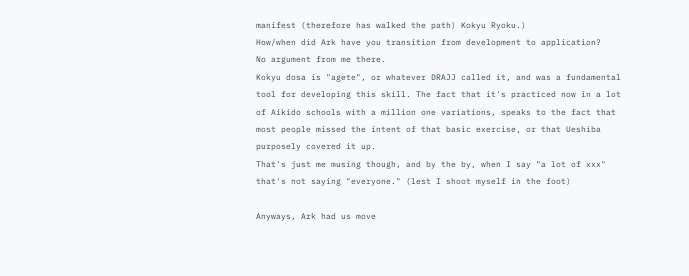manifest (therefore has walked the path) Kokyu Ryoku.)
How/when did Ark have you transition from development to application?
No argument from me there.
Kokyu dosa is "agete", or whatever DRAJJ called it, and was a fundamental tool for developing this skill. The fact that it's practiced now in a lot of Aikido schools with a million one variations, speaks to the fact that most people missed the intent of that basic exercise, or that Ueshiba purposely covered it up.
That's just me musing though, and by the by, when I say "a lot of xxx" that's not saying "everyone." (lest I shoot myself in the foot)

Anyways, Ark had us move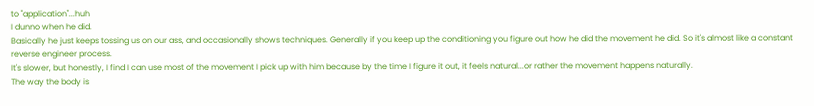to "application"...huh
I dunno when he did.
Basically he just keeps tossing us on our ass, and occasionally shows techniques. Generally if you keep up the conditioning you figure out how he did the movement he did. So it's almost like a constant reverse engineer process.
It's slower, but honestly, I find I can use most of the movement I pick up with him because by the time I figure it out, it feels natural...or rather the movement happens naturally.
The way the body is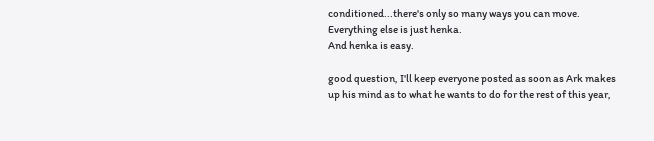conditioned...there's only so many ways you can move.
Everything else is just henka.
And henka is easy.

good question, I'll keep everyone posted as soon as Ark makes up his mind as to what he wants to do for the rest of this year,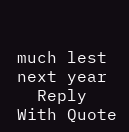much lest next year
  Reply With Quote